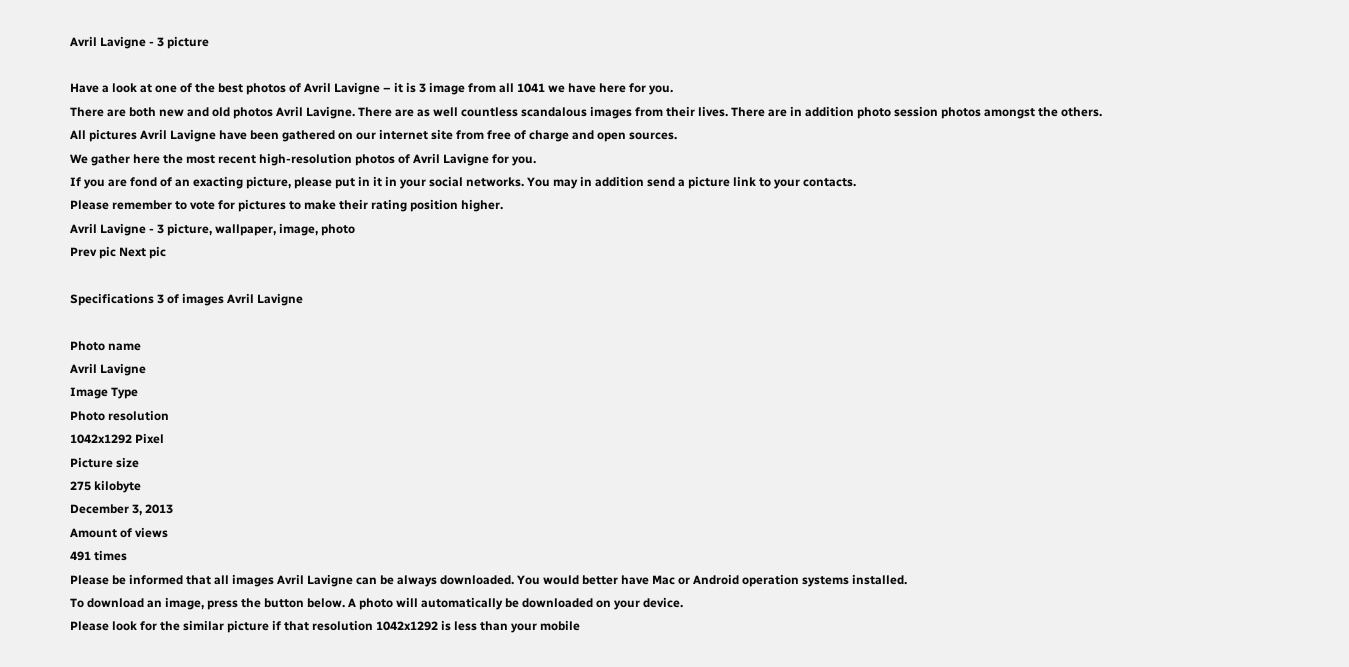Avril Lavigne - 3 picture

Have a look at one of the best photos of Avril Lavigne – it is 3 image from all 1041 we have here for you.
There are both new and old photos Avril Lavigne. There are as well countless scandalous images from their lives. There are in addition photo session photos amongst the others.
All pictures Avril Lavigne have been gathered on our internet site from free of charge and open sources.
We gather here the most recent high-resolution photos of Avril Lavigne for you.
If you are fond of an exacting picture, please put in it in your social networks. You may in addition send a picture link to your contacts.
Please remember to vote for pictures to make their rating position higher.
Avril Lavigne - 3 picture, wallpaper, image, photo
Prev pic Next pic

Specifications 3 of images Avril Lavigne

Photo name
Avril Lavigne
Image Type
Photo resolution
1042x1292 Pixel
Picture size
275 kilobyte
December 3, 2013
Amount of views
491 times
Please be informed that all images Avril Lavigne can be always downloaded. You would better have Mac or Android operation systems installed.
To download an image, press the button below. A photo will automatically be downloaded on your device.
Please look for the similar picture if that resolution 1042x1292 is less than your mobile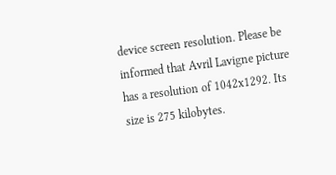device screen resolution. Please be informed that Avril Lavigne picture has a resolution of 1042x1292. Its size is 275 kilobytes.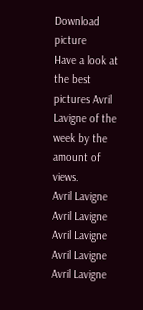Download picture
Have a look at the best pictures Avril Lavigne of the week by the amount of views.
Avril Lavigne
Avril Lavigne
Avril Lavigne
Avril Lavigne
Avril Lavigne